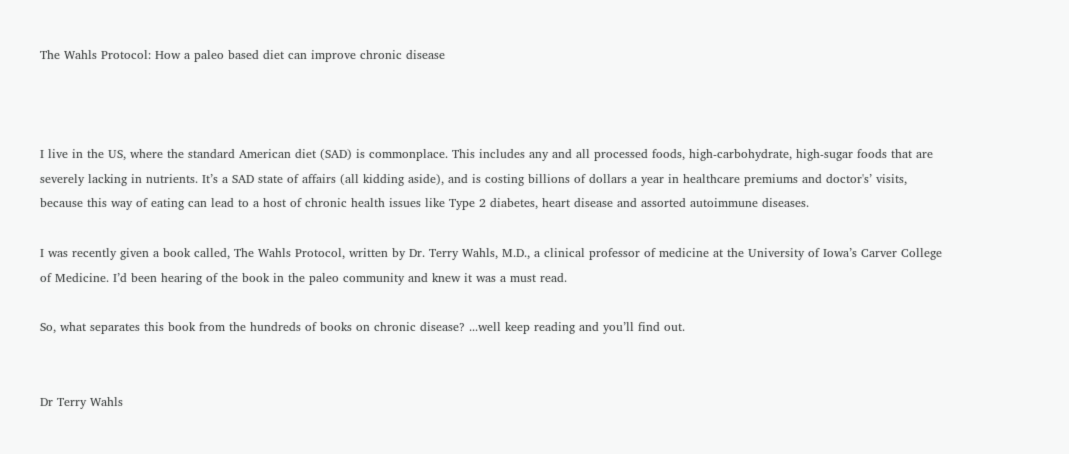The Wahls Protocol: How a paleo based diet can improve chronic disease



I live in the US, where the standard American diet (SAD) is commonplace. This includes any and all processed foods, high-carbohydrate, high-sugar foods that are severely lacking in nutrients. It’s a SAD state of affairs (all kidding aside), and is costing billions of dollars a year in healthcare premiums and doctor's’ visits, because this way of eating can lead to a host of chronic health issues like Type 2 diabetes, heart disease and assorted autoimmune diseases.

I was recently given a book called, The Wahls Protocol, written by Dr. Terry Wahls, M.D., a clinical professor of medicine at the University of Iowa’s Carver College of Medicine. I’d been hearing of the book in the paleo community and knew it was a must read.

So, what separates this book from the hundreds of books on chronic disease? ...well keep reading and you’ll find out.


Dr Terry Wahls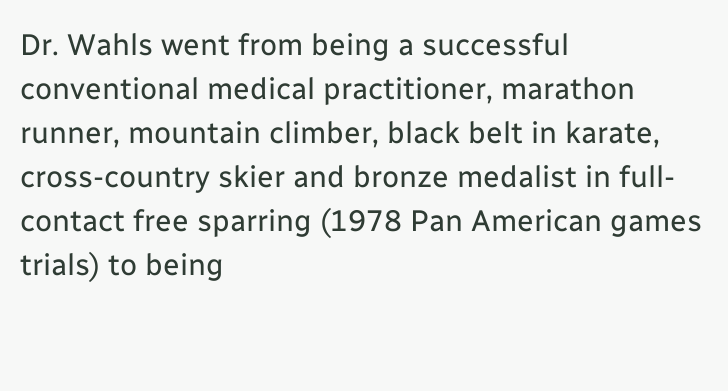Dr. Wahls went from being a successful conventional medical practitioner, marathon runner, mountain climber, black belt in karate, cross-country skier and bronze medalist in full-contact free sparring (1978 Pan American games trials) to being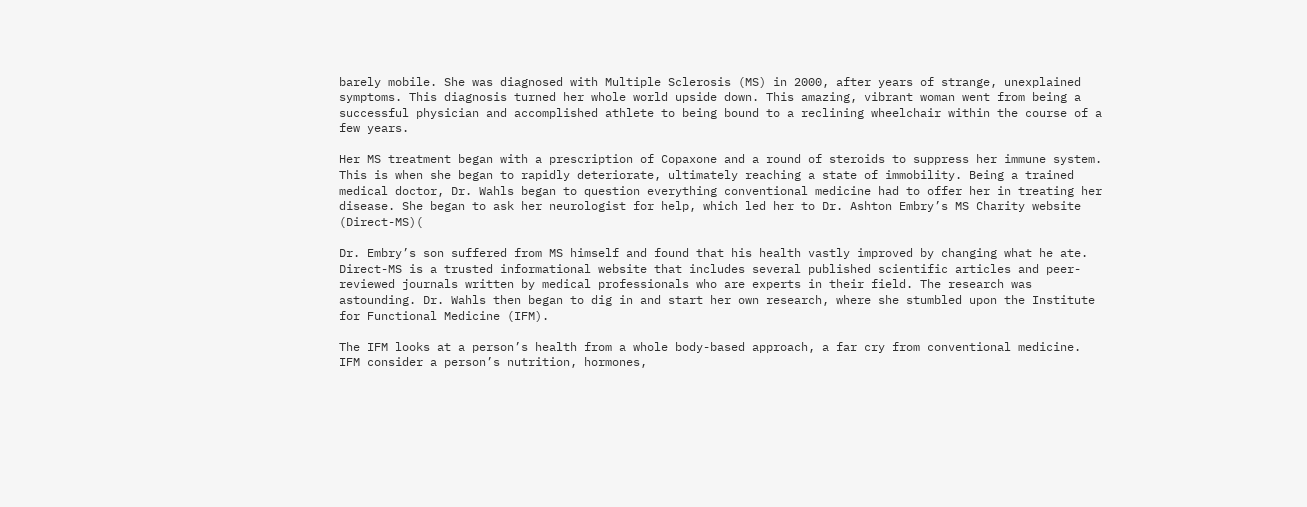barely mobile. She was diagnosed with Multiple Sclerosis (MS) in 2000, after years of strange, unexplained symptoms. This diagnosis turned her whole world upside down. This amazing, vibrant woman went from being a successful physician and accomplished athlete to being bound to a reclining wheelchair within the course of a few years.

Her MS treatment began with a prescription of Copaxone and a round of steroids to suppress her immune system. This is when she began to rapidly deteriorate, ultimately reaching a state of immobility. Being a trained medical doctor, Dr. Wahls began to question everything conventional medicine had to offer her in treating her disease. She began to ask her neurologist for help, which led her to Dr. Ashton Embry’s MS Charity website (Direct-MS)(

Dr. Embry’s son suffered from MS himself and found that his health vastly improved by changing what he ate. Direct-MS is a trusted informational website that includes several published scientific articles and peer-reviewed journals written by medical professionals who are experts in their field. The research was astounding. Dr. Wahls then began to dig in and start her own research, where she stumbled upon the Institute for Functional Medicine (IFM).

The IFM looks at a person’s health from a whole body-based approach, a far cry from conventional medicine. IFM consider a person’s nutrition, hormones,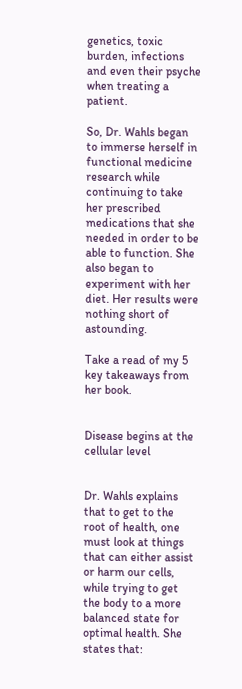genetics, toxic burden, infections and even their psyche when treating a patient.

So, Dr. Wahls began to immerse herself in functional medicine research while continuing to take her prescribed medications that she needed in order to be able to function. She also began to experiment with her diet. Her results were nothing short of astounding.

Take a read of my 5 key takeaways from her book.


Disease begins at the cellular level


Dr. Wahls explains that to get to the root of health, one must look at things that can either assist or harm our cells, while trying to get the body to a more balanced state for optimal health. She states that: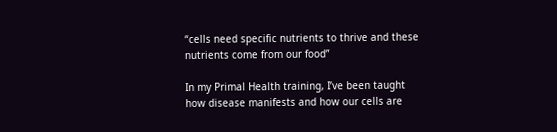“cells need specific nutrients to thrive and these nutrients come from our food”

In my Primal Health training, I’ve been taught how disease manifests and how our cells are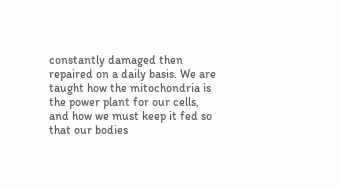constantly damaged then repaired on a daily basis. We are taught how the mitochondria is the power plant for our cells, and how we must keep it fed so that our bodies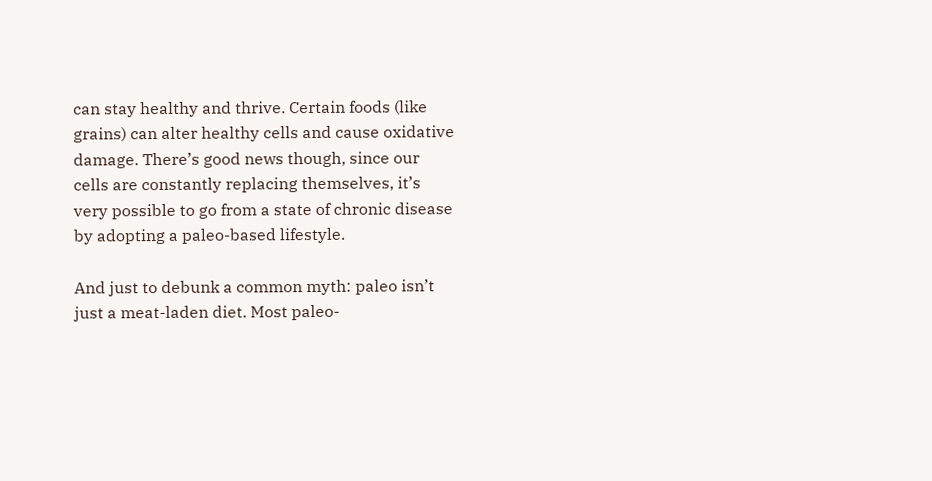can stay healthy and thrive. Certain foods (like grains) can alter healthy cells and cause oxidative damage. There’s good news though, since our cells are constantly replacing themselves, it’s very possible to go from a state of chronic disease by adopting a paleo-based lifestyle.

And just to debunk a common myth: paleo isn’t just a meat-laden diet. Most paleo-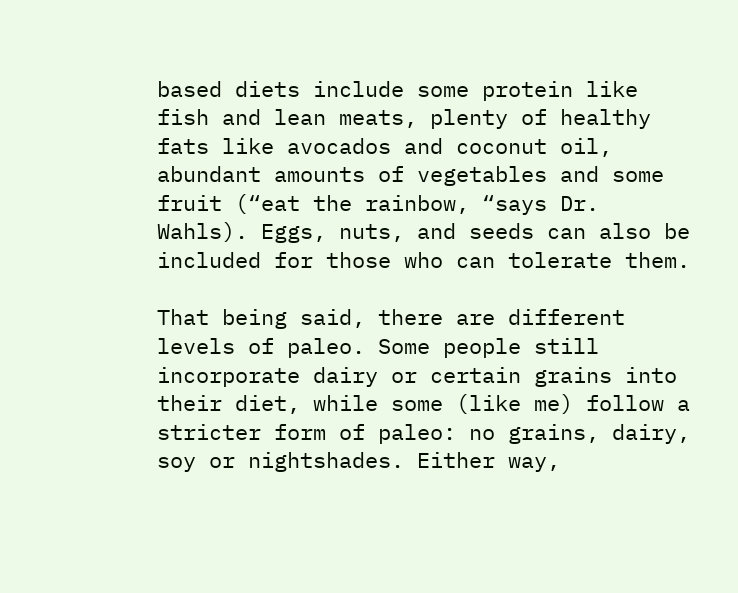based diets include some protein like fish and lean meats, plenty of healthy fats like avocados and coconut oil, abundant amounts of vegetables and some fruit (“eat the rainbow, “says Dr. Wahls). Eggs, nuts, and seeds can also be included for those who can tolerate them.

That being said, there are different levels of paleo. Some people still incorporate dairy or certain grains into their diet, while some (like me) follow a stricter form of paleo: no grains, dairy, soy or nightshades. Either way,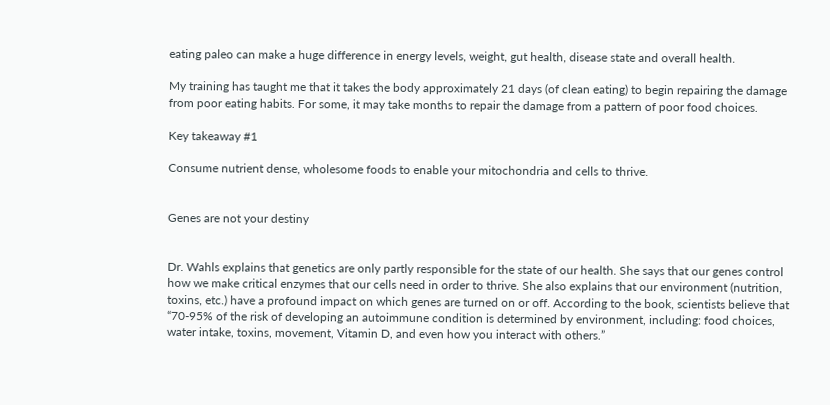eating paleo can make a huge difference in energy levels, weight, gut health, disease state and overall health.

My training has taught me that it takes the body approximately 21 days (of clean eating) to begin repairing the damage from poor eating habits. For some, it may take months to repair the damage from a pattern of poor food choices.

Key takeaway #1

Consume nutrient dense, wholesome foods to enable your mitochondria and cells to thrive.


Genes are not your destiny


Dr. Wahls explains that genetics are only partly responsible for the state of our health. She says that our genes control how we make critical enzymes that our cells need in order to thrive. She also explains that our environment (nutrition, toxins, etc.) have a profound impact on which genes are turned on or off. According to the book, scientists believe that “70-95% of the risk of developing an autoimmune condition is determined by environment, including: food choices, water intake, toxins, movement, Vitamin D, and even how you interact with others.”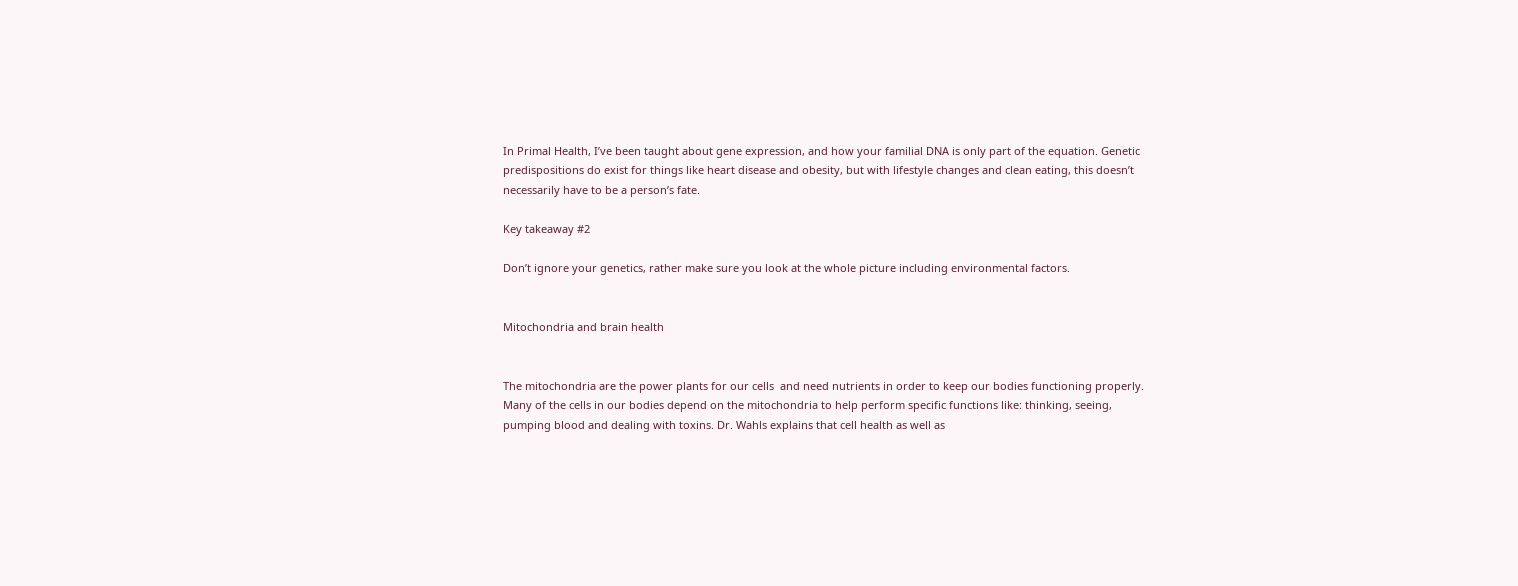In Primal Health, I’ve been taught about gene expression, and how your familial DNA is only part of the equation. Genetic predispositions do exist for things like heart disease and obesity, but with lifestyle changes and clean eating, this doesn’t necessarily have to be a person’s fate.

Key takeaway #2

Don’t ignore your genetics, rather make sure you look at the whole picture including environmental factors.


Mitochondria and brain health


The mitochondria are the power plants for our cells  and need nutrients in order to keep our bodies functioning properly. Many of the cells in our bodies depend on the mitochondria to help perform specific functions like: thinking, seeing, pumping blood and dealing with toxins. Dr. Wahls explains that cell health as well as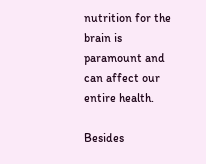nutrition for the brain is paramount and can affect our entire health.

Besides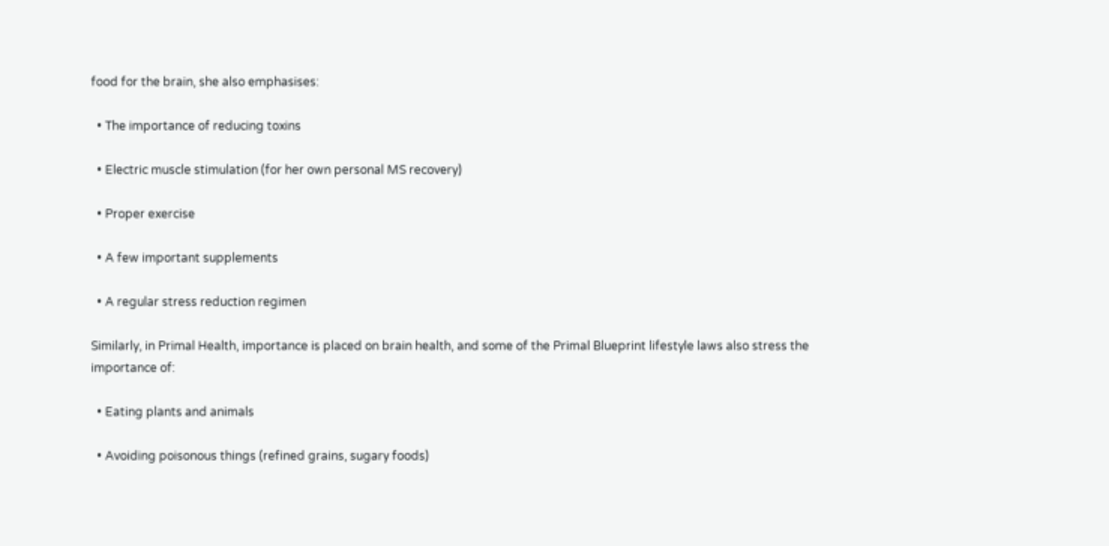food for the brain, she also emphasises:

  • The importance of reducing toxins

  • Electric muscle stimulation (for her own personal MS recovery)

  • Proper exercise

  • A few important supplements

  • A regular stress reduction regimen

Similarly, in Primal Health, importance is placed on brain health, and some of the Primal Blueprint lifestyle laws also stress the importance of:

  • Eating plants and animals

  • Avoiding poisonous things (refined grains, sugary foods)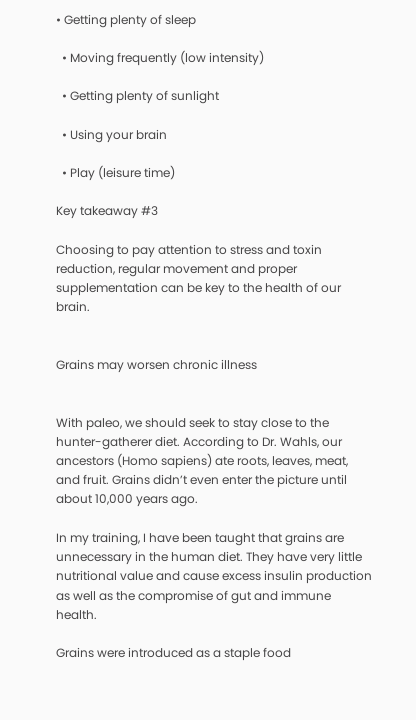• Getting plenty of sleep

  • Moving frequently (low intensity)

  • Getting plenty of sunlight

  • Using your brain

  • Play (leisure time)

Key takeaway #3

Choosing to pay attention to stress and toxin reduction, regular movement and proper supplementation can be key to the health of our brain.


Grains may worsen chronic illness


With paleo, we should seek to stay close to the hunter-gatherer diet. According to Dr. Wahls, our ancestors (Homo sapiens) ate roots, leaves, meat, and fruit. Grains didn’t even enter the picture until about 10,000 years ago.

In my training, I have been taught that grains are unnecessary in the human diet. They have very little nutritional value and cause excess insulin production as well as the compromise of gut and immune health.

Grains were introduced as a staple food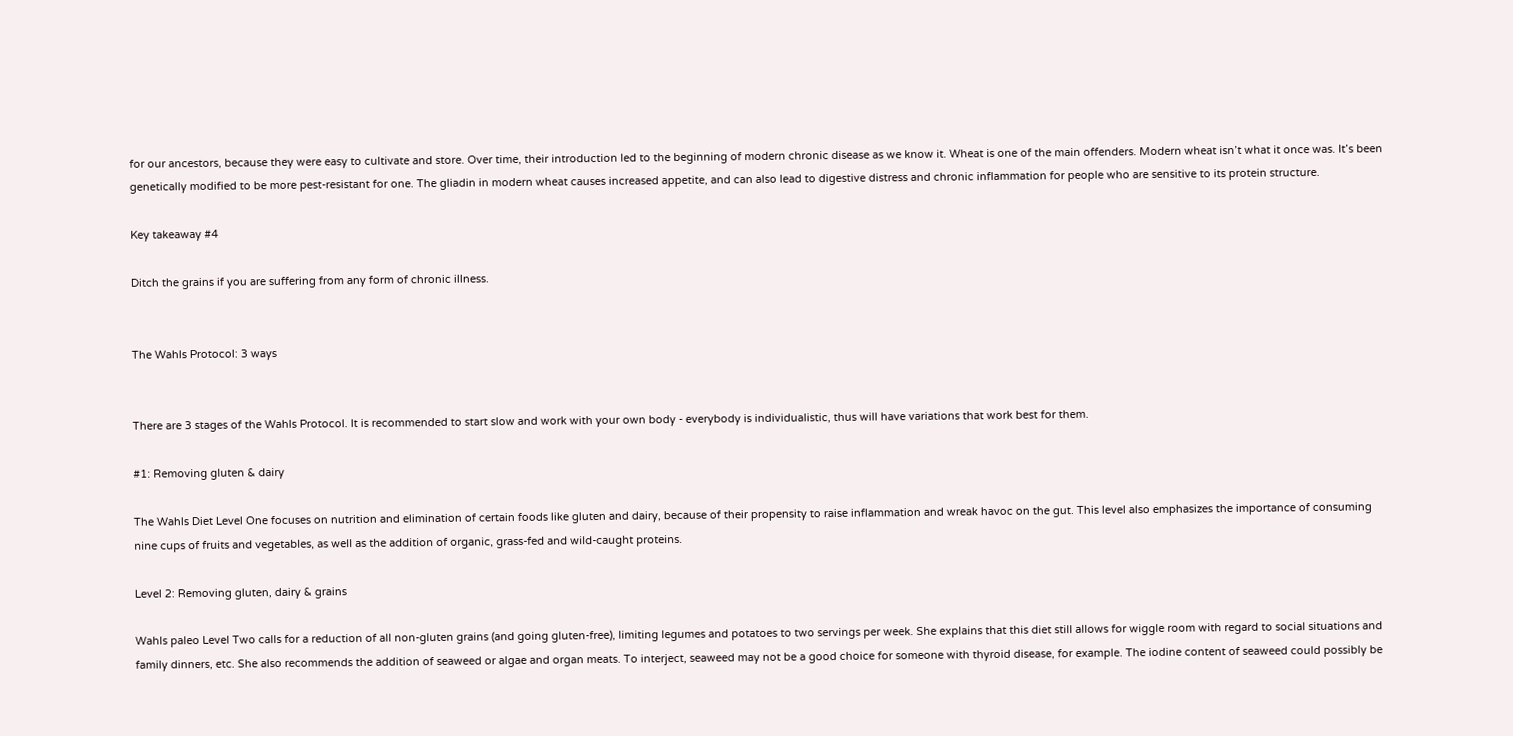for our ancestors, because they were easy to cultivate and store. Over time, their introduction led to the beginning of modern chronic disease as we know it. Wheat is one of the main offenders. Modern wheat isn’t what it once was. It’s been genetically modified to be more pest-resistant for one. The gliadin in modern wheat causes increased appetite, and can also lead to digestive distress and chronic inflammation for people who are sensitive to its protein structure.

Key takeaway #4

Ditch the grains if you are suffering from any form of chronic illness.


The Wahls Protocol: 3 ways


There are 3 stages of the Wahls Protocol. It is recommended to start slow and work with your own body - everybody is individualistic, thus will have variations that work best for them.

#1: Removing gluten & dairy

The Wahls Diet Level One focuses on nutrition and elimination of certain foods like gluten and dairy, because of their propensity to raise inflammation and wreak havoc on the gut. This level also emphasizes the importance of consuming nine cups of fruits and vegetables, as well as the addition of organic, grass-fed and wild-caught proteins.

Level 2: Removing gluten, dairy & grains

Wahls paleo Level Two calls for a reduction of all non-gluten grains (and going gluten-free), limiting legumes and potatoes to two servings per week. She explains that this diet still allows for wiggle room with regard to social situations and family dinners, etc. She also recommends the addition of seaweed or algae and organ meats. To interject, seaweed may not be a good choice for someone with thyroid disease, for example. The iodine content of seaweed could possibly be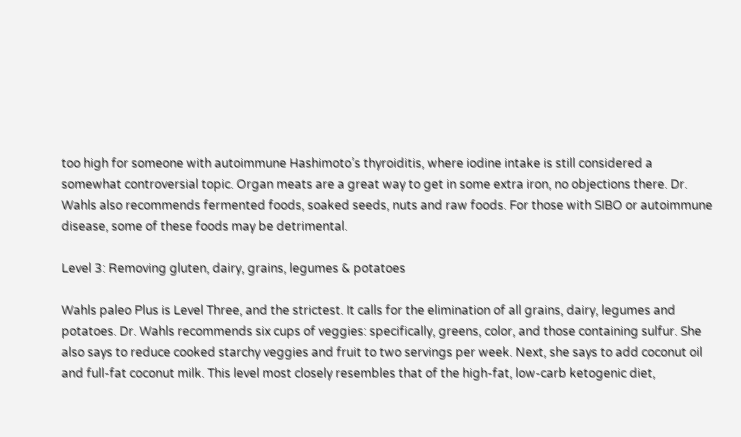too high for someone with autoimmune Hashimoto’s thyroiditis, where iodine intake is still considered a somewhat controversial topic. Organ meats are a great way to get in some extra iron, no objections there. Dr. Wahls also recommends fermented foods, soaked seeds, nuts and raw foods. For those with SIBO or autoimmune disease, some of these foods may be detrimental.

Level 3: Removing gluten, dairy, grains, legumes & potatoes

Wahls paleo Plus is Level Three, and the strictest. It calls for the elimination of all grains, dairy, legumes and potatoes. Dr. Wahls recommends six cups of veggies: specifically, greens, color, and those containing sulfur. She also says to reduce cooked starchy veggies and fruit to two servings per week. Next, she says to add coconut oil and full-fat coconut milk. This level most closely resembles that of the high-fat, low-carb ketogenic diet,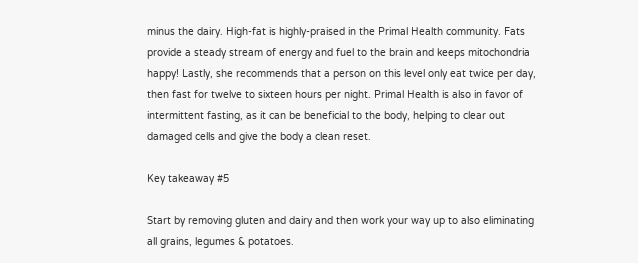minus the dairy. High-fat is highly-praised in the Primal Health community. Fats provide a steady stream of energy and fuel to the brain and keeps mitochondria happy! Lastly, she recommends that a person on this level only eat twice per day, then fast for twelve to sixteen hours per night. Primal Health is also in favor of intermittent fasting, as it can be beneficial to the body, helping to clear out damaged cells and give the body a clean reset.

Key takeaway #5

Start by removing gluten and dairy and then work your way up to also eliminating all grains, legumes & potatoes.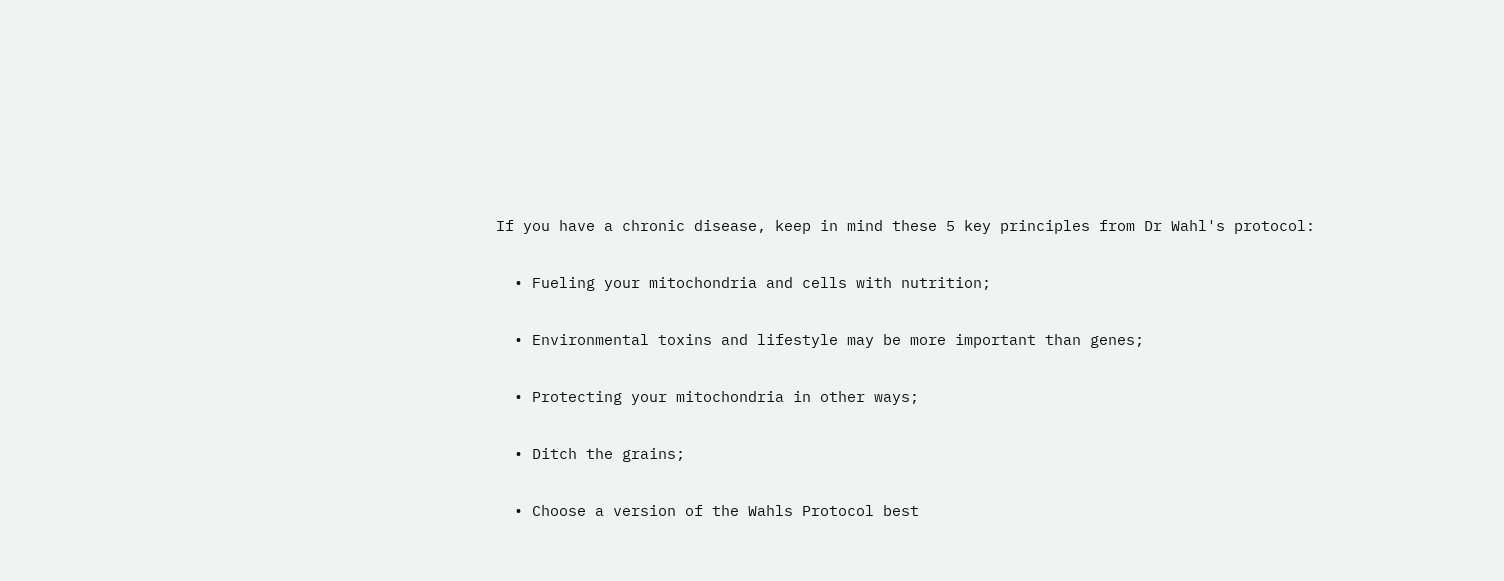If you have a chronic disease, keep in mind these 5 key principles from Dr Wahl's protocol:

  • Fueling your mitochondria and cells with nutrition;

  • Environmental toxins and lifestyle may be more important than genes;

  • Protecting your mitochondria in other ways;

  • Ditch the grains;

  • Choose a version of the Wahls Protocol best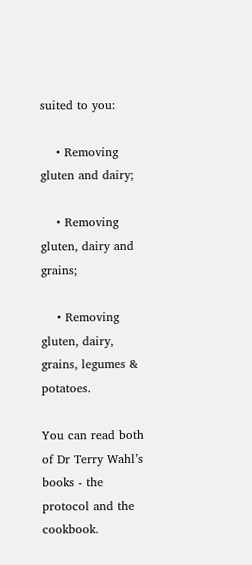suited to you:

    • Removing gluten and dairy;

    • Removing gluten, dairy and grains;

    • Removing gluten, dairy, grains, legumes & potatoes.

You can read both of Dr Terry Wahl’s books - the protocol and the cookbook.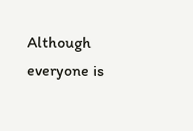Although everyone is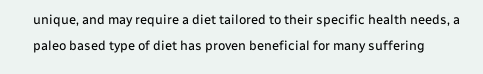unique, and may require a diet tailored to their specific health needs, a paleo based type of diet has proven beneficial for many suffering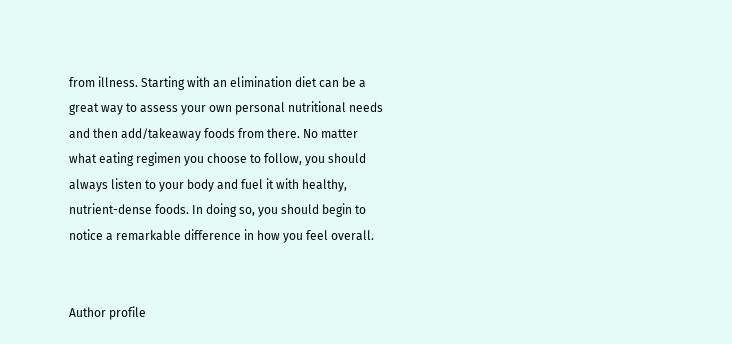from illness. Starting with an elimination diet can be a great way to assess your own personal nutritional needs and then add/takeaway foods from there. No matter what eating regimen you choose to follow, you should always listen to your body and fuel it with healthy, nutrient-dense foods. In doing so, you should begin to notice a remarkable difference in how you feel overall.


Author profile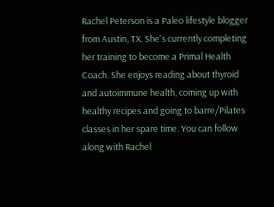Rachel Peterson is a Paleo lifestyle blogger from Austin, TX. She's currently completing her training to become a Primal Health Coach. She enjoys reading about thyroid and autoimmune health, coming up with healthy recipes and going to barre/Pilates classes in her spare time. You can follow along with Rachel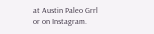at Austin Paleo Grrl or on Instagram.